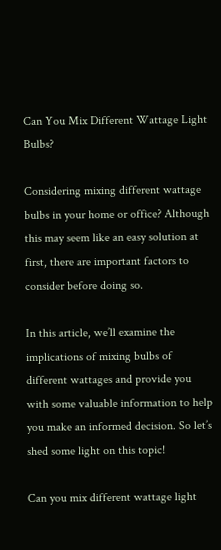Can You Mix Different Wattage Light Bulbs?

Considering mixing different wattage bulbs in your home or office? Although this may seem like an easy solution at first, there are important factors to consider before doing so.

In this article, we’ll examine the implications of mixing bulbs of different wattages and provide you with some valuable information to help you make an informed decision. So let’s shed some light on this topic!

Can you mix different wattage light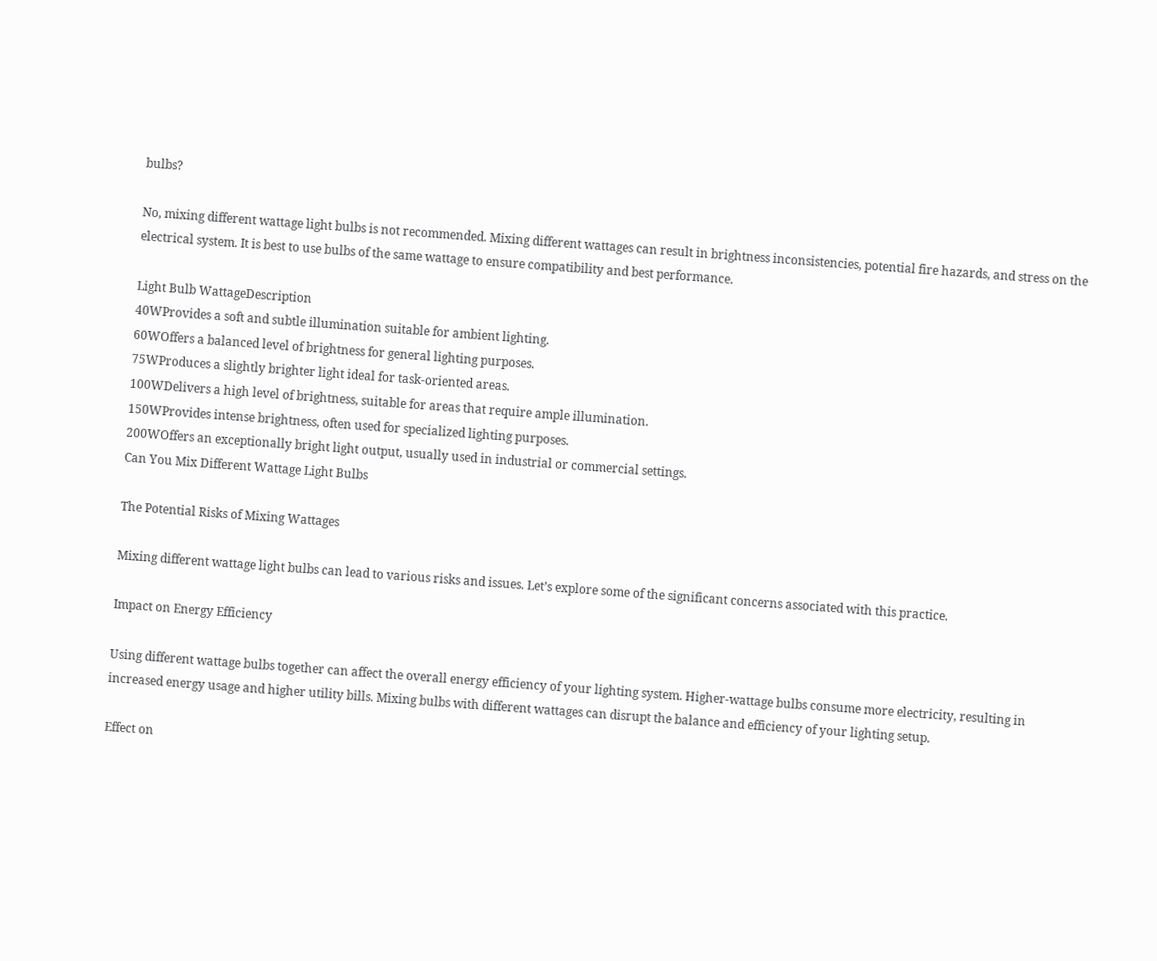bulbs?

No, mixing different wattage light bulbs is not recommended. Mixing different wattages can result in brightness inconsistencies, potential fire hazards, and stress on the electrical system. It is best to use bulbs of the same wattage to ensure compatibility and best performance.

Light Bulb WattageDescription
40WProvides a soft and subtle illumination suitable for ambient lighting.
60WOffers a balanced level of brightness for general lighting purposes.
75WProduces a slightly brighter light ideal for task-oriented areas.
100WDelivers a high level of brightness, suitable for areas that require ample illumination.
150WProvides intense brightness, often used for specialized lighting purposes.
200WOffers an exceptionally bright light output, usually used in industrial or commercial settings.
Can You Mix Different Wattage Light Bulbs

The Potential Risks of Mixing Wattages

Mixing different wattage light bulbs can lead to various risks and issues. Let’s explore some of the significant concerns associated with this practice.

Impact on Energy Efficiency

Using different wattage bulbs together can affect the overall energy efficiency of your lighting system. Higher-wattage bulbs consume more electricity, resulting in increased energy usage and higher utility bills. Mixing bulbs with different wattages can disrupt the balance and efficiency of your lighting setup.

Effect on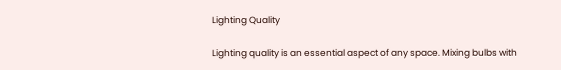Lighting Quality

Lighting quality is an essential aspect of any space. Mixing bulbs with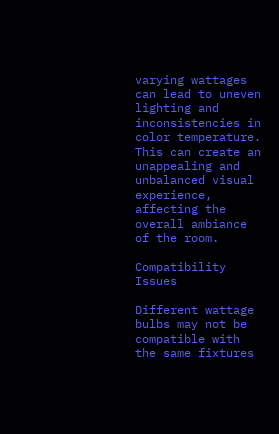varying wattages can lead to uneven lighting and inconsistencies in color temperature. This can create an unappealing and unbalanced visual experience, affecting the overall ambiance of the room.

Compatibility Issues

Different wattage bulbs may not be compatible with the same fixtures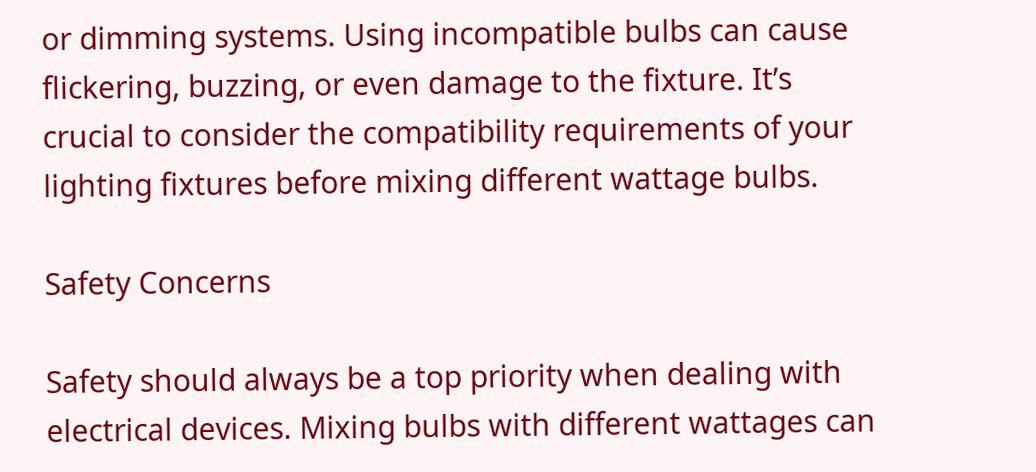or dimming systems. Using incompatible bulbs can cause flickering, buzzing, or even damage to the fixture. It’s crucial to consider the compatibility requirements of your lighting fixtures before mixing different wattage bulbs.

Safety Concerns

Safety should always be a top priority when dealing with electrical devices. Mixing bulbs with different wattages can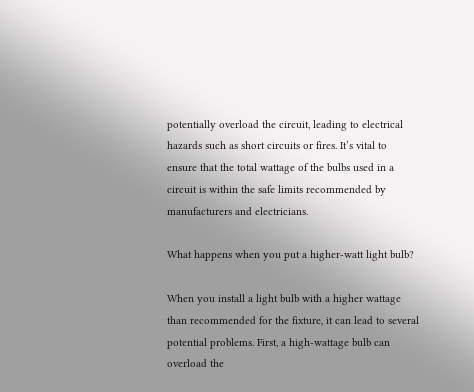potentially overload the circuit, leading to electrical hazards such as short circuits or fires. It’s vital to ensure that the total wattage of the bulbs used in a circuit is within the safe limits recommended by manufacturers and electricians.

What happens when you put a higher-watt light bulb?

When you install a light bulb with a higher wattage than recommended for the fixture, it can lead to several potential problems. First, a high-wattage bulb can overload the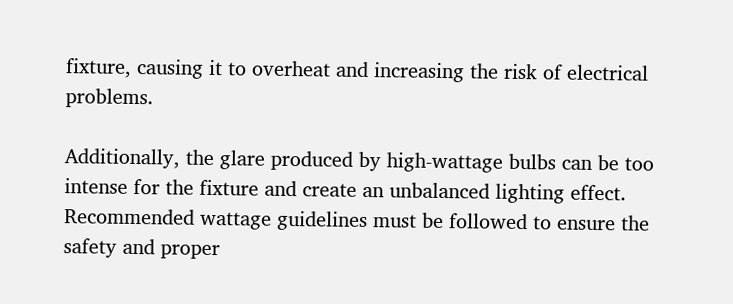fixture, causing it to overheat and increasing the risk of electrical problems.

Additionally, the glare produced by high-wattage bulbs can be too intense for the fixture and create an unbalanced lighting effect. Recommended wattage guidelines must be followed to ensure the safety and proper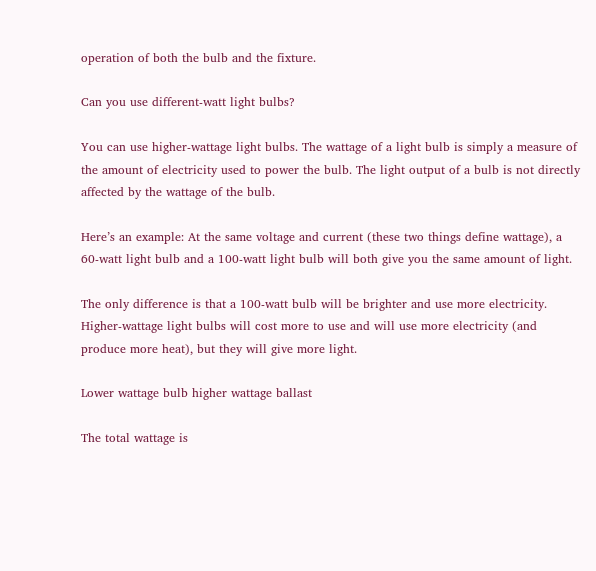operation of both the bulb and the fixture.

Can you use different-watt light bulbs?

You can use higher-wattage light bulbs. The wattage of a light bulb is simply a measure of the amount of electricity used to power the bulb. The light output of a bulb is not directly affected by the wattage of the bulb.

Here’s an example: At the same voltage and current (these two things define wattage), a 60-watt light bulb and a 100-watt light bulb will both give you the same amount of light.

The only difference is that a 100-watt bulb will be brighter and use more electricity. Higher-wattage light bulbs will cost more to use and will use more electricity (and produce more heat), but they will give more light.

Lower wattage bulb higher wattage ballast

The total wattage is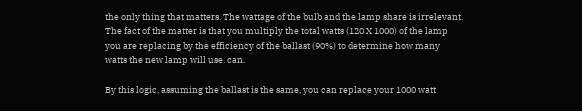the only thing that matters. The wattage of the bulb and the lamp share is irrelevant. The fact of the matter is that you multiply the total watts (120 X 1000) of the lamp you are replacing by the efficiency of the ballast (90%) to determine how many watts the new lamp will use. can.

By this logic, assuming the ballast is the same, you can replace your 1000 watt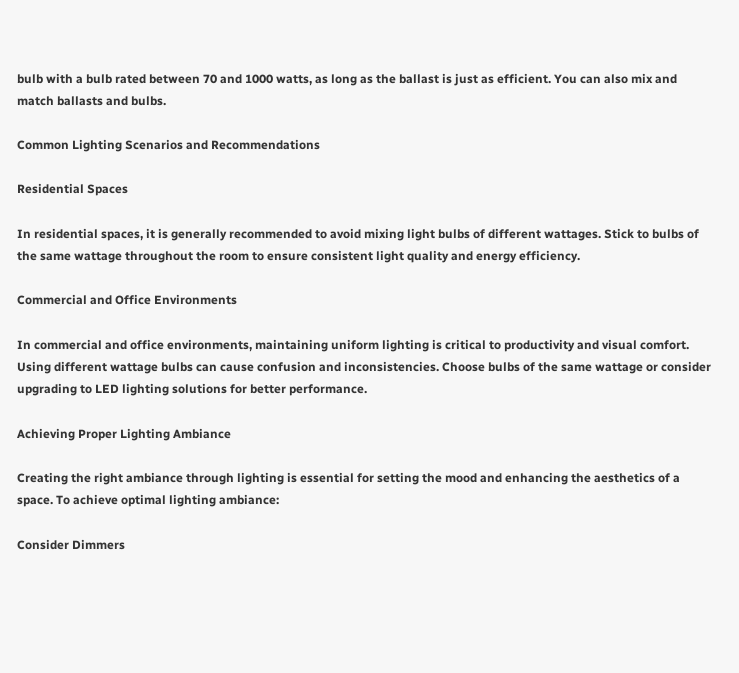bulb with a bulb rated between 70 and 1000 watts, as long as the ballast is just as efficient. You can also mix and match ballasts and bulbs.

Common Lighting Scenarios and Recommendations

Residential Spaces

In residential spaces, it is generally recommended to avoid mixing light bulbs of different wattages. Stick to bulbs of the same wattage throughout the room to ensure consistent light quality and energy efficiency.

Commercial and Office Environments

In commercial and office environments, maintaining uniform lighting is critical to productivity and visual comfort. Using different wattage bulbs can cause confusion and inconsistencies. Choose bulbs of the same wattage or consider upgrading to LED lighting solutions for better performance.

Achieving Proper Lighting Ambiance

Creating the right ambiance through lighting is essential for setting the mood and enhancing the aesthetics of a space. To achieve optimal lighting ambiance:

Consider Dimmers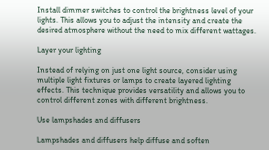Install dimmer switches to control the brightness level of your lights. This allows you to adjust the intensity and create the desired atmosphere without the need to mix different wattages.

Layer your lighting

Instead of relying on just one light source, consider using multiple light fixtures or lamps to create layered lighting effects. This technique provides versatility and allows you to control different zones with different brightness.

Use lampshades and diffusers

Lampshades and diffusers help diffuse and soften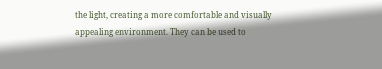the light, creating a more comfortable and visually appealing environment. They can be used to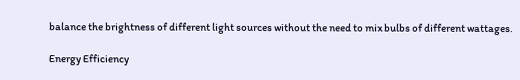balance the brightness of different light sources without the need to mix bulbs of different wattages.

Energy Efficiency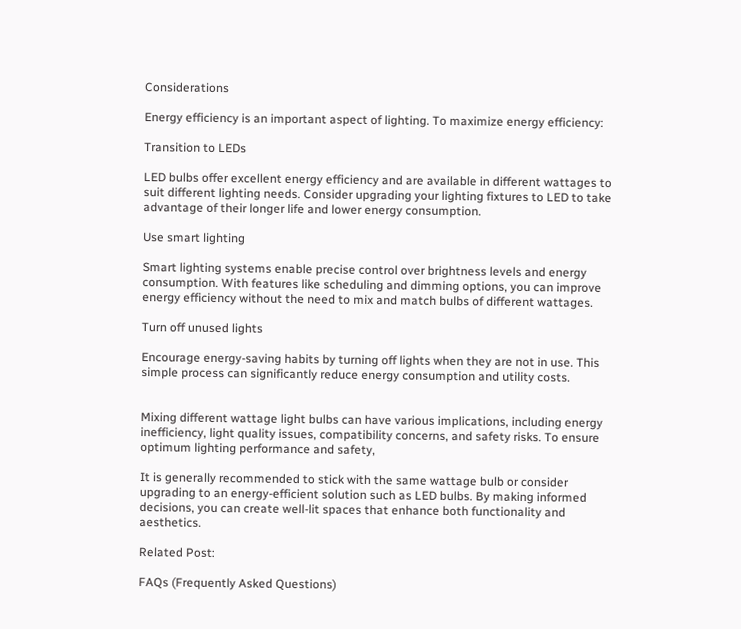Considerations

Energy efficiency is an important aspect of lighting. To maximize energy efficiency:

Transition to LEDs

LED bulbs offer excellent energy efficiency and are available in different wattages to suit different lighting needs. Consider upgrading your lighting fixtures to LED to take advantage of their longer life and lower energy consumption.

Use smart lighting

Smart lighting systems enable precise control over brightness levels and energy consumption. With features like scheduling and dimming options, you can improve energy efficiency without the need to mix and match bulbs of different wattages.

Turn off unused lights

Encourage energy-saving habits by turning off lights when they are not in use. This simple process can significantly reduce energy consumption and utility costs.


Mixing different wattage light bulbs can have various implications, including energy inefficiency, light quality issues, compatibility concerns, and safety risks. To ensure optimum lighting performance and safety,

It is generally recommended to stick with the same wattage bulb or consider upgrading to an energy-efficient solution such as LED bulbs. By making informed decisions, you can create well-lit spaces that enhance both functionality and aesthetics.

Related Post:

FAQs (Frequently Asked Questions)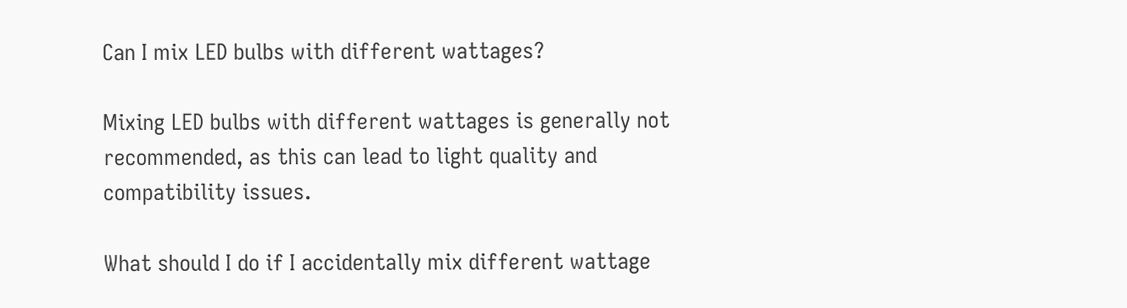Can I mix LED bulbs with different wattages?

Mixing LED bulbs with different wattages is generally not recommended, as this can lead to light quality and compatibility issues.

What should I do if I accidentally mix different wattage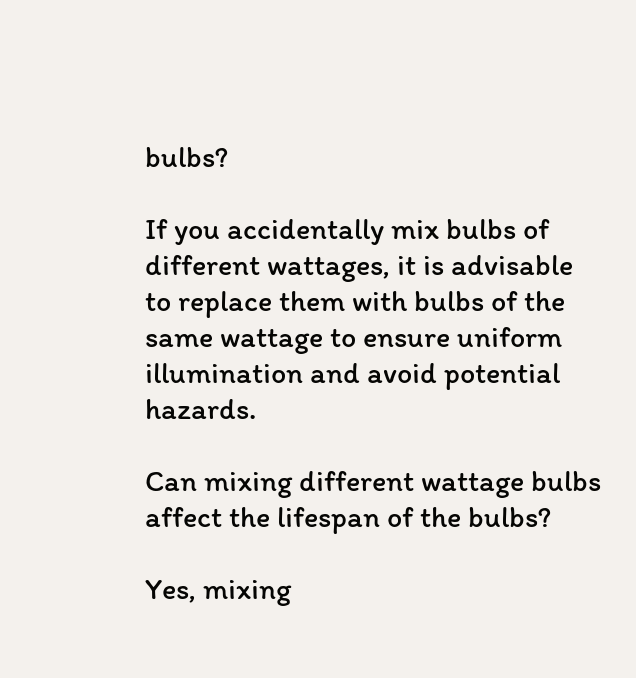bulbs?

If you accidentally mix bulbs of different wattages, it is advisable to replace them with bulbs of the same wattage to ensure uniform illumination and avoid potential hazards.

Can mixing different wattage bulbs affect the lifespan of the bulbs?

Yes, mixing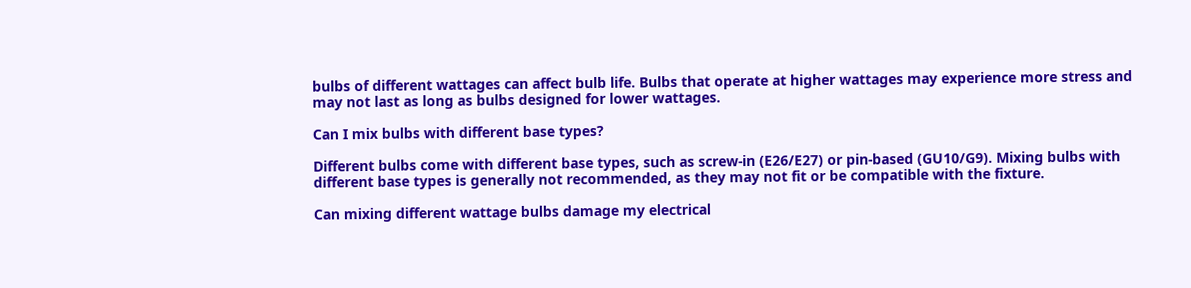bulbs of different wattages can affect bulb life. Bulbs that operate at higher wattages may experience more stress and may not last as long as bulbs designed for lower wattages.

Can I mix bulbs with different base types?

Different bulbs come with different base types, such as screw-in (E26/E27) or pin-based (GU10/G9). Mixing bulbs with different base types is generally not recommended, as they may not fit or be compatible with the fixture.

Can mixing different wattage bulbs damage my electrical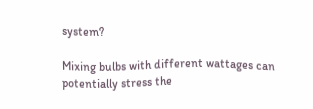system?

Mixing bulbs with different wattages can potentially stress the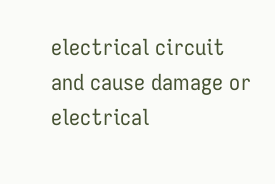electrical circuit and cause damage or electrical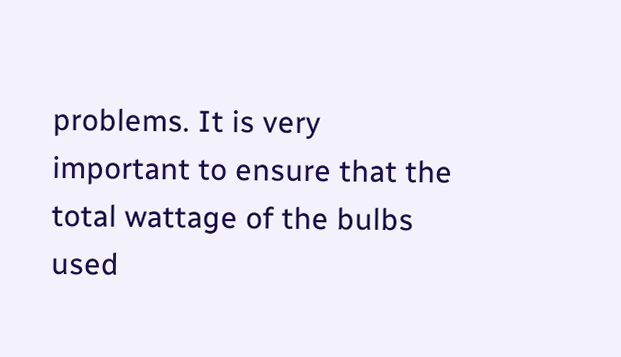problems. It is very important to ensure that the total wattage of the bulbs used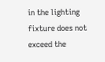in the lighting fixture does not exceed the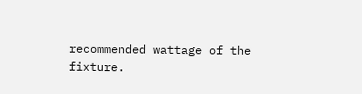recommended wattage of the fixture.